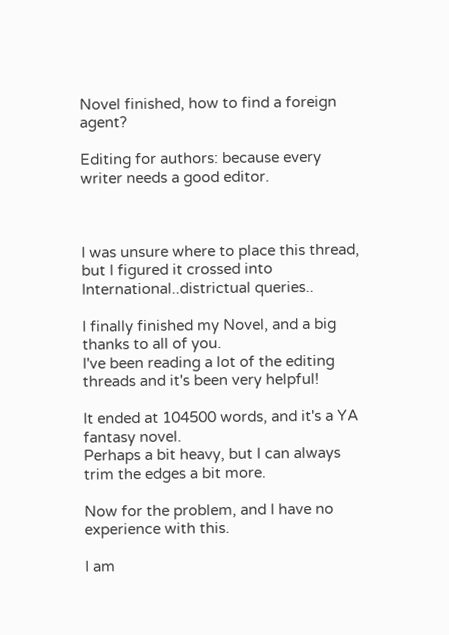Novel finished, how to find a foreign agent?

Editing for authors: because every writer needs a good editor.



I was unsure where to place this thread, but I figured it crossed into International..districtual queries..

I finally finished my Novel, and a big thanks to all of you.
I've been reading a lot of the editing threads and it's been very helpful!

It ended at 104500 words, and it's a YA fantasy novel.
Perhaps a bit heavy, but I can always trim the edges a bit more.

Now for the problem, and I have no experience with this.

I am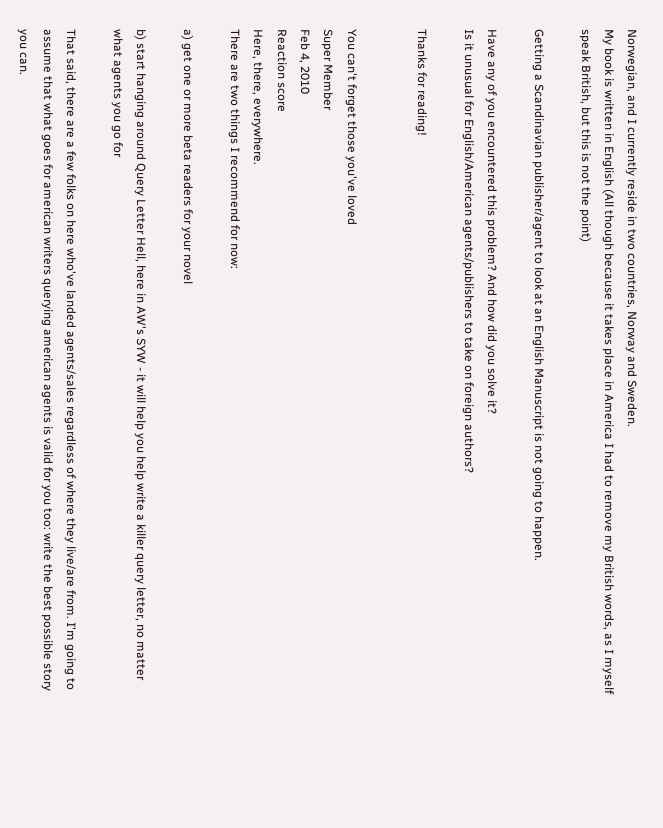Norwegian, and I currently reside in two countries, Norway and Sweden.
My book is written in English (All though because it takes place in America I had to remove my British words, as I myself speak British, but this is not the point)

Getting a Scandinavian publisher/agent to look at an English Manuscript is not going to happen.

Have any of you encountered this problem? And how did you solve it?
Is it unusual for English/American agents/publishers to take on foreign authors?

Thanks for reading!


You can't forget those you've loved
Super Member
Feb 4, 2010
Reaction score
Here, there, everywhere.
There are two things I recommend for now:

a) get one or more beta readers for your novel

b) start hanging around Query Letter Hell, here in AW's SYW - it will help you help write a killer query letter, no matter what agents you go for

That said, there are a few folks on here who've landed agents/sales regardless of where they live/are from. I'm going to assume that what goes for american writers querying american agents is valid for you too: write the best possible story you can.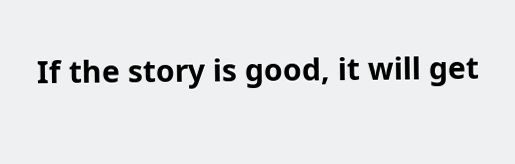If the story is good, it will get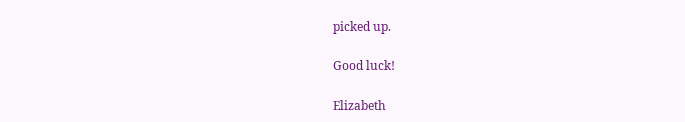picked up.

Good luck!

Elizabeth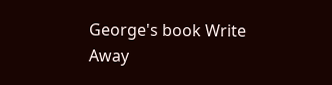George's book Write Away